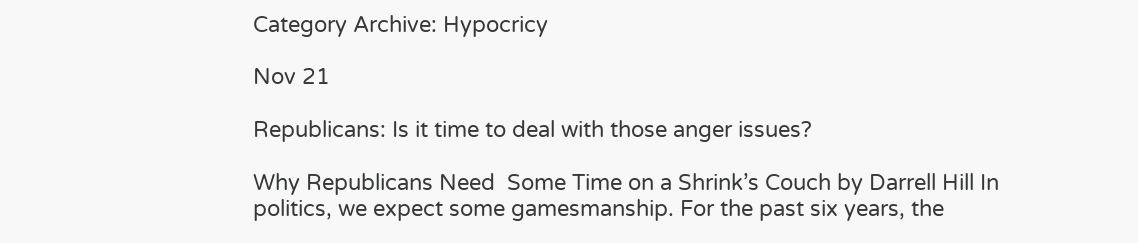Category Archive: Hypocricy

Nov 21

Republicans: Is it time to deal with those anger issues?

Why Republicans Need  Some Time on a Shrink’s Couch by Darrell Hill In politics, we expect some gamesmanship. For the past six years, the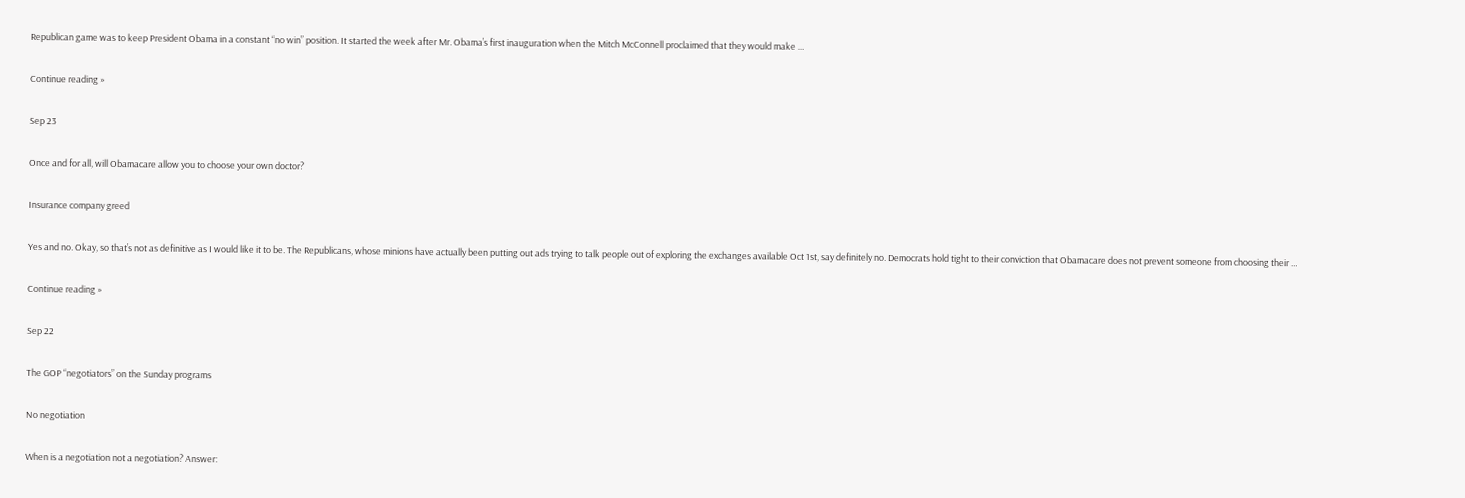Republican game was to keep President Obama in a constant “no win” position. It started the week after Mr. Obama’s first inauguration when the Mitch McConnell proclaimed that they would make …

Continue reading »

Sep 23

Once and for all, will Obamacare allow you to choose your own doctor?

Insurance company greed

Yes and no. Okay, so that’s not as definitive as I would like it to be. The Republicans, whose minions have actually been putting out ads trying to talk people out of exploring the exchanges available Oct 1st, say definitely no. Democrats hold tight to their conviction that Obamacare does not prevent someone from choosing their …

Continue reading »

Sep 22

The GOP “negotiators” on the Sunday programs

No negotiation

When is a negotiation not a negotiation? Answer: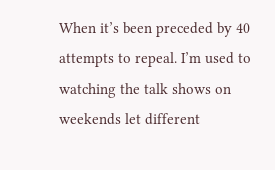When it’s been preceded by 40 attempts to repeal. I’m used to watching the talk shows on weekends let different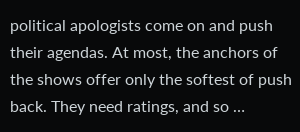political apologists come on and push their agendas. At most, the anchors of the shows offer only the softest of push back. They need ratings, and so …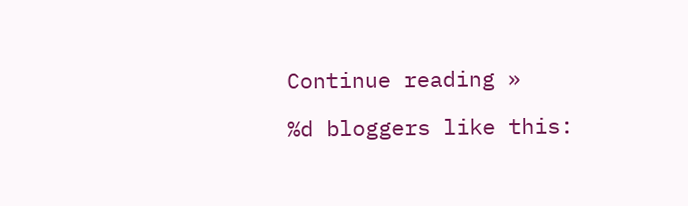Continue reading »

%d bloggers like this: